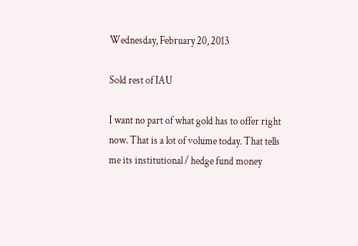Wednesday, February 20, 2013

Sold rest of IAU

I want no part of what gold has to offer right now. That is a lot of volume today. That tells me its institutional / hedge fund money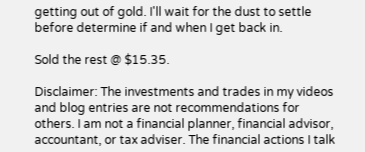getting out of gold. I'll wait for the dust to settle before determine if and when I get back in.

Sold the rest @ $15.35.

Disclaimer: The investments and trades in my videos and blog entries are not recommendations for others. I am not a financial planner, financial advisor, accountant, or tax adviser. The financial actions I talk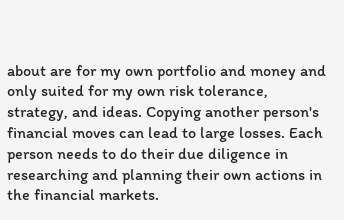about are for my own portfolio and money and only suited for my own risk tolerance, strategy, and ideas. Copying another person's financial moves can lead to large losses. Each person needs to do their due diligence in researching and planning their own actions in the financial markets.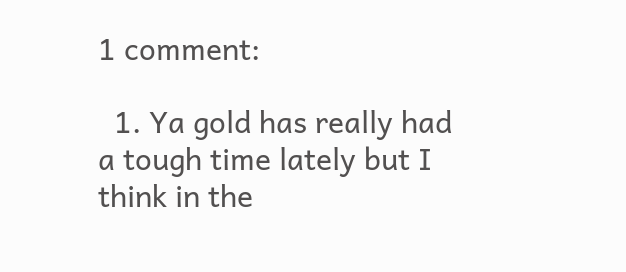1 comment:

  1. Ya gold has really had a tough time lately but I think in the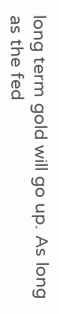long term gold will go up. As long as the fed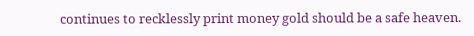continues to recklessly print money gold should be a safe heaven.